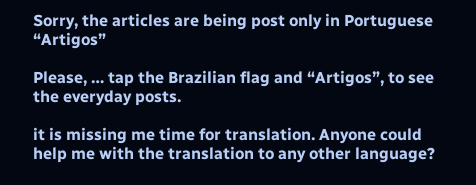Sorry, the articles are being post only in Portuguese “Artigos”

Please, … tap the Brazilian flag and “Artigos”, to see the everyday posts.

it is missing me time for translation. Anyone could help me with the translation to any other language?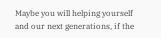Maybe you will helping yourself and our next generations, if the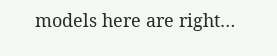models here are right…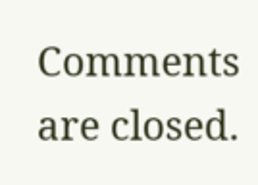Comments are closed.